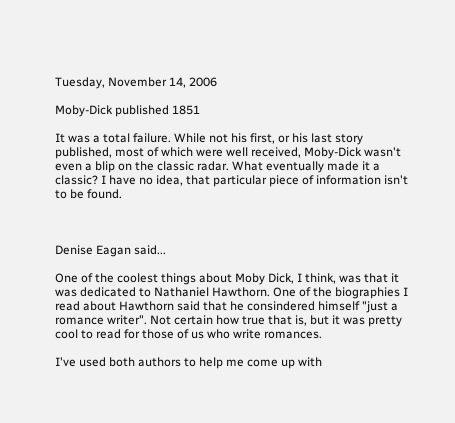Tuesday, November 14, 2006

Moby-Dick published 1851

It was a total failure. While not his first, or his last story published, most of which were well received, Moby-Dick wasn't even a blip on the classic radar. What eventually made it a classic? I have no idea, that particular piece of information isn't to be found.



Denise Eagan said...

One of the coolest things about Moby Dick, I think, was that it was dedicated to Nathaniel Hawthorn. One of the biographies I read about Hawthorn said that he consindered himself "just a romance writer". Not certain how true that is, but it was pretty cool to read for those of us who write romances.

I've used both authors to help me come up with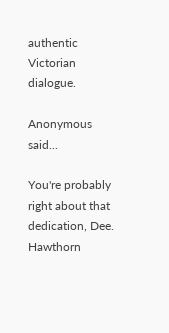authentic Victorian dialogue.

Anonymous said...

You're probably right about that dedication, Dee. Hawthorn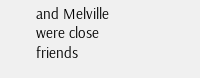and Melville were close friends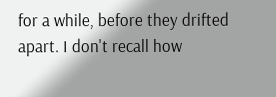for a while, before they drifted apart. I don't recall how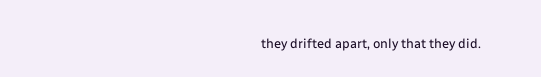they drifted apart, only that they did.